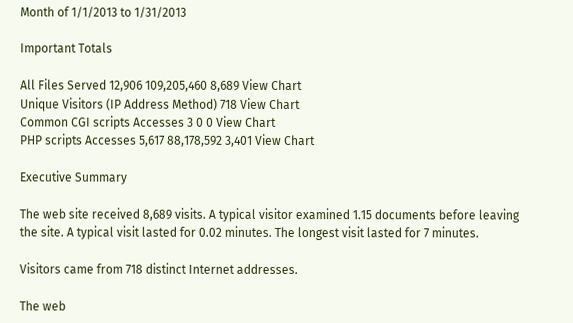Month of 1/1/2013 to 1/31/2013

Important Totals

All Files Served 12,906 109,205,460 8,689 View Chart
Unique Visitors (IP Address Method) 718 View Chart
Common CGI scripts Accesses 3 0 0 View Chart
PHP scripts Accesses 5,617 88,178,592 3,401 View Chart

Executive Summary

The web site received 8,689 visits. A typical visitor examined 1.15 documents before leaving the site. A typical visit lasted for 0.02 minutes. The longest visit lasted for 7 minutes.

Visitors came from 718 distinct Internet addresses.

The web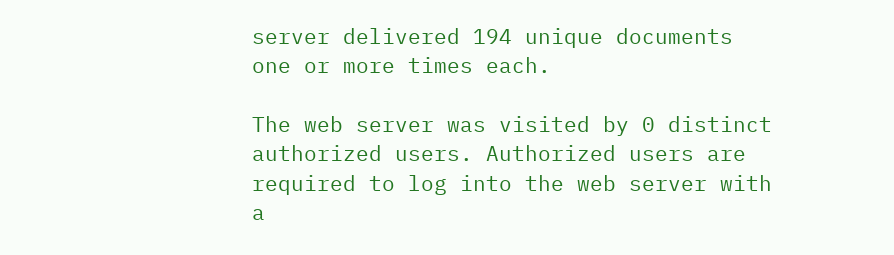server delivered 194 unique documents one or more times each.

The web server was visited by 0 distinct authorized users. Authorized users are required to log into the web server with a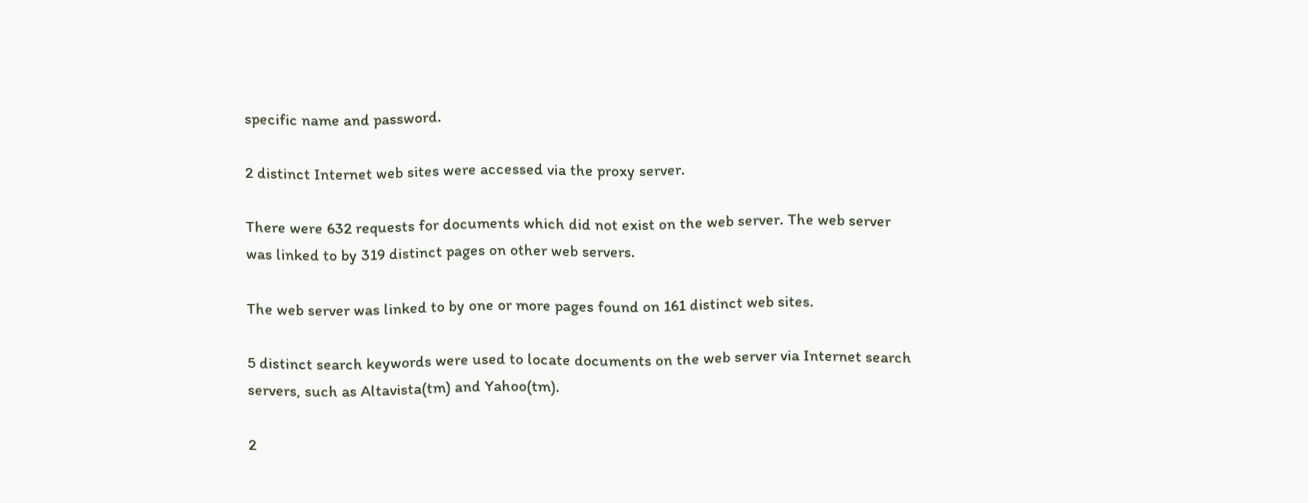specific name and password.

2 distinct Internet web sites were accessed via the proxy server.

There were 632 requests for documents which did not exist on the web server. The web server was linked to by 319 distinct pages on other web servers.

The web server was linked to by one or more pages found on 161 distinct web sites.

5 distinct search keywords were used to locate documents on the web server via Internet search servers, such as Altavista(tm) and Yahoo(tm).

2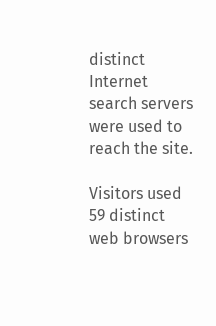distinct Internet search servers were used to reach the site.

Visitors used 59 distinct web browsers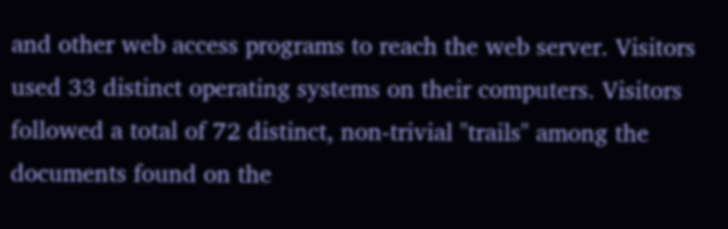and other web access programs to reach the web server. Visitors used 33 distinct operating systems on their computers. Visitors followed a total of 72 distinct, non-trivial "trails" among the documents found on the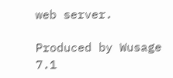web server.

Produced by Wusage 7.1